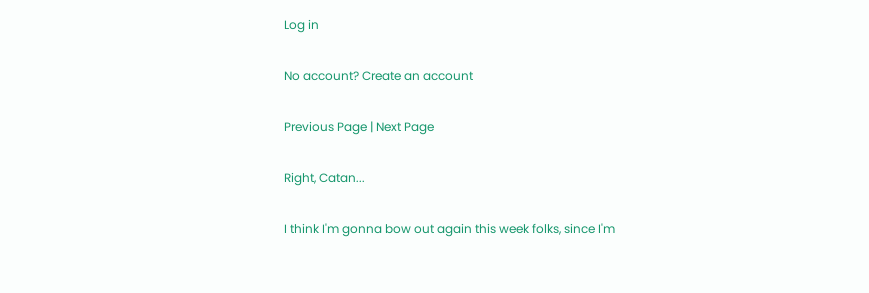Log in

No account? Create an account

Previous Page | Next Page

Right, Catan...

I think I'm gonna bow out again this week folks, since I'm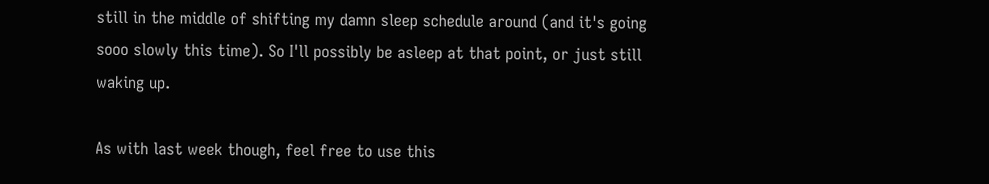still in the middle of shifting my damn sleep schedule around (and it's going sooo slowly this time). So I'll possibly be asleep at that point, or just still waking up.

As with last week though, feel free to use this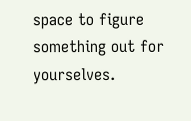space to figure something out for yourselves.